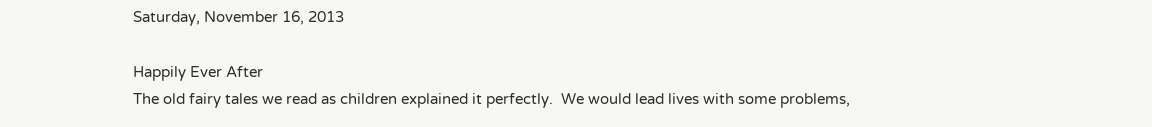Saturday, November 16, 2013

Happily Ever After
The old fairy tales we read as children explained it perfectly.  We would lead lives with some problems,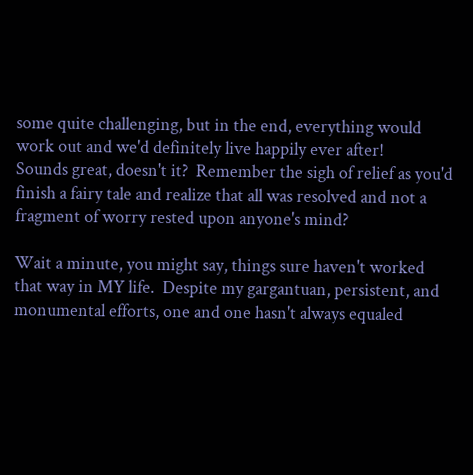some quite challenging, but in the end, everything would work out and we'd definitely live happily ever after!
Sounds great, doesn't it?  Remember the sigh of relief as you'd finish a fairy tale and realize that all was resolved and not a fragment of worry rested upon anyone's mind?

Wait a minute, you might say, things sure haven't worked that way in MY life.  Despite my gargantuan, persistent, and monumental efforts, one and one hasn't always equaled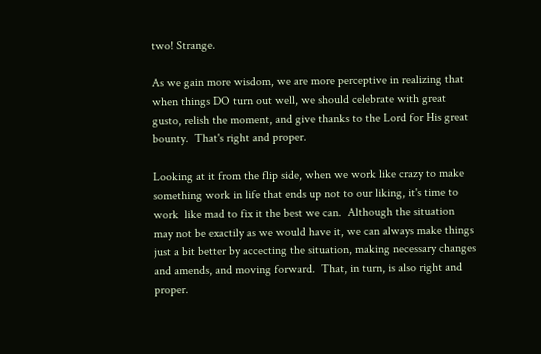two! Strange.

As we gain more wisdom, we are more perceptive in realizing that when things DO turn out well, we should celebrate with great gusto, relish the moment, and give thanks to the Lord for His great bounty.  That's right and proper.

Looking at it from the flip side, when we work like crazy to make something work in life that ends up not to our liking, it's time to work  like mad to fix it the best we can.  Although the situation may not be exactily as we would have it, we can always make things just a bit better by accecting the situation, making necessary changes and amends, and moving forward.  That, in turn, is also right and proper.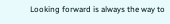Looking forward is always the way to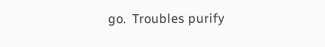go.  Troubles purify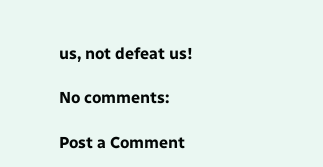us, not defeat us!

No comments:

Post a Comment